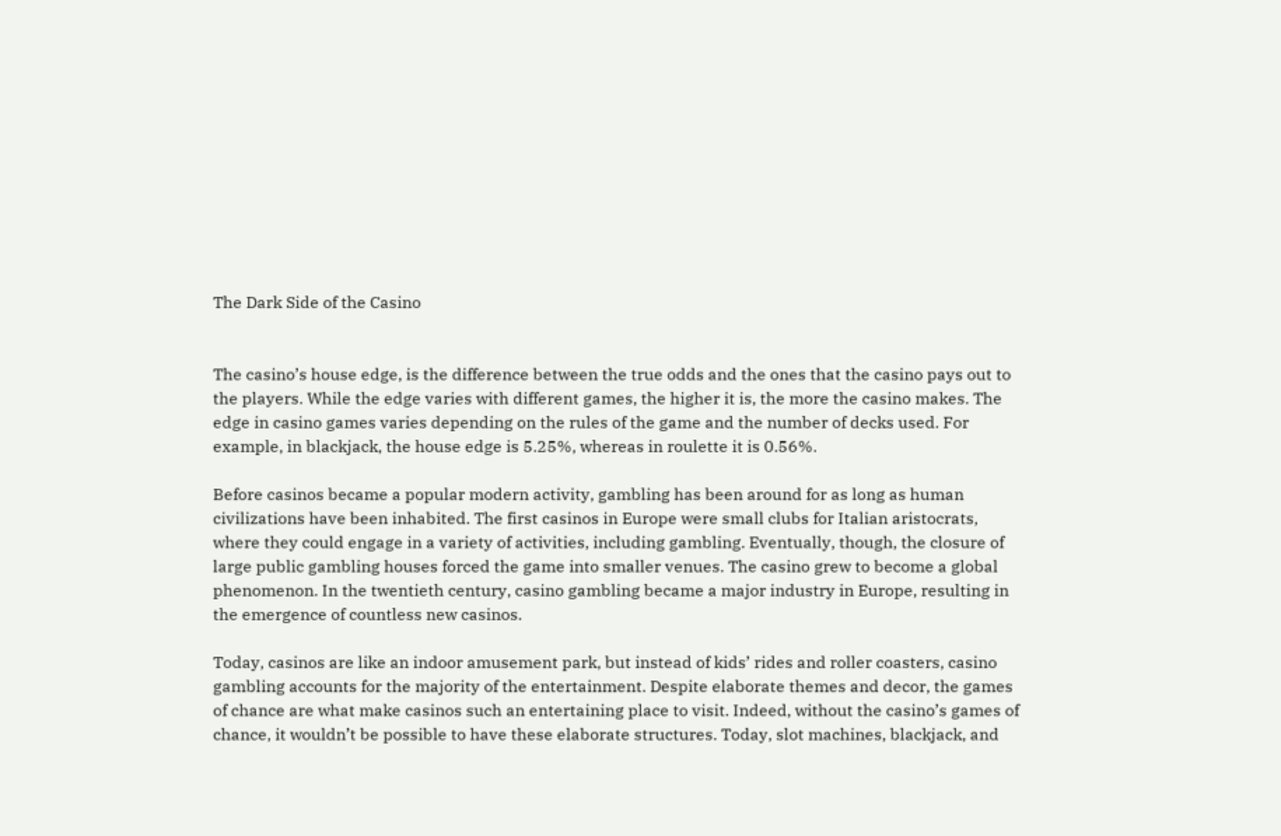The Dark Side of the Casino


The casino’s house edge, is the difference between the true odds and the ones that the casino pays out to the players. While the edge varies with different games, the higher it is, the more the casino makes. The edge in casino games varies depending on the rules of the game and the number of decks used. For example, in blackjack, the house edge is 5.25%, whereas in roulette it is 0.56%.

Before casinos became a popular modern activity, gambling has been around for as long as human civilizations have been inhabited. The first casinos in Europe were small clubs for Italian aristocrats, where they could engage in a variety of activities, including gambling. Eventually, though, the closure of large public gambling houses forced the game into smaller venues. The casino grew to become a global phenomenon. In the twentieth century, casino gambling became a major industry in Europe, resulting in the emergence of countless new casinos.

Today, casinos are like an indoor amusement park, but instead of kids’ rides and roller coasters, casino gambling accounts for the majority of the entertainment. Despite elaborate themes and decor, the games of chance are what make casinos such an entertaining place to visit. Indeed, without the casino’s games of chance, it wouldn’t be possible to have these elaborate structures. Today, slot machines, blackjack, and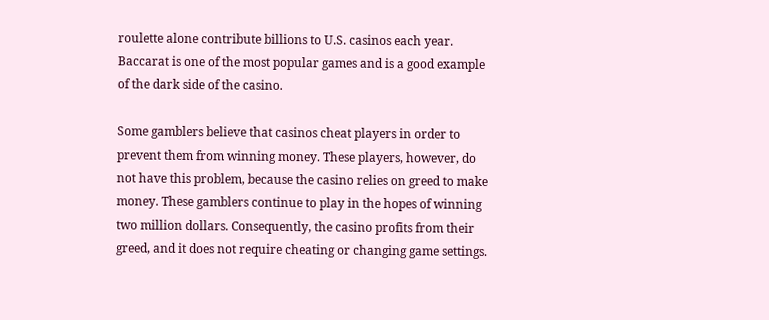roulette alone contribute billions to U.S. casinos each year. Baccarat is one of the most popular games and is a good example of the dark side of the casino.

Some gamblers believe that casinos cheat players in order to prevent them from winning money. These players, however, do not have this problem, because the casino relies on greed to make money. These gamblers continue to play in the hopes of winning two million dollars. Consequently, the casino profits from their greed, and it does not require cheating or changing game settings.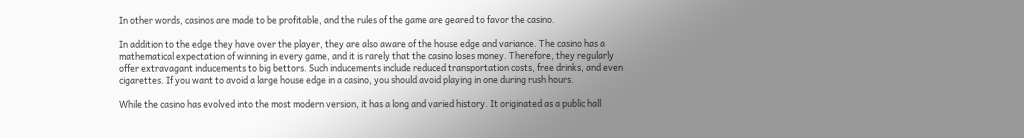In other words, casinos are made to be profitable, and the rules of the game are geared to favor the casino.

In addition to the edge they have over the player, they are also aware of the house edge and variance. The casino has a mathematical expectation of winning in every game, and it is rarely that the casino loses money. Therefore, they regularly offer extravagant inducements to big bettors. Such inducements include reduced transportation costs, free drinks, and even cigarettes. If you want to avoid a large house edge in a casino, you should avoid playing in one during rush hours.

While the casino has evolved into the most modern version, it has a long and varied history. It originated as a public hall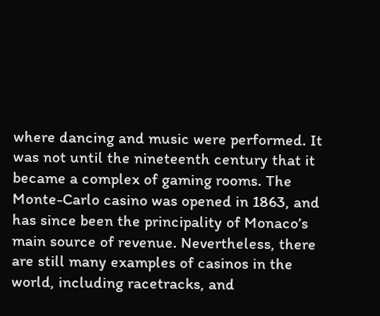where dancing and music were performed. It was not until the nineteenth century that it became a complex of gaming rooms. The Monte-Carlo casino was opened in 1863, and has since been the principality of Monaco’s main source of revenue. Nevertheless, there are still many examples of casinos in the world, including racetracks, and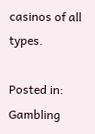casinos of all types.

Posted in: Gambling